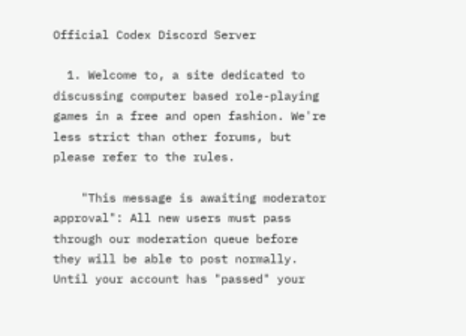Official Codex Discord Server

  1. Welcome to, a site dedicated to discussing computer based role-playing games in a free and open fashion. We're less strict than other forums, but please refer to the rules.

    "This message is awaiting moderator approval": All new users must pass through our moderation queue before they will be able to post normally. Until your account has "passed" your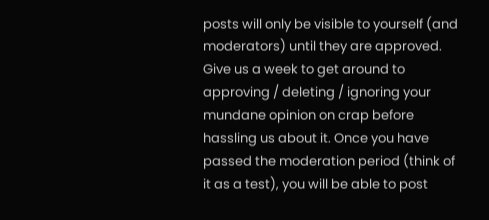posts will only be visible to yourself (and moderators) until they are approved. Give us a week to get around to approving / deleting / ignoring your mundane opinion on crap before hassling us about it. Once you have passed the moderation period (think of it as a test), you will be able to post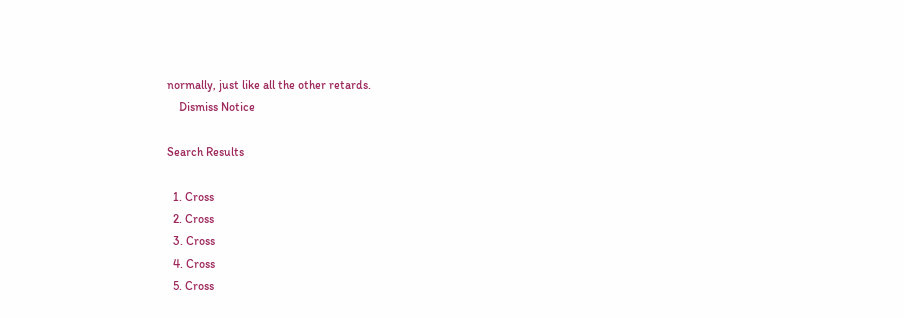normally, just like all the other retards.
    Dismiss Notice

Search Results

  1. Cross
  2. Cross
  3. Cross
  4. Cross
  5. Cross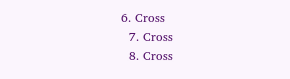6. Cross
  7. Cross
  8. Cross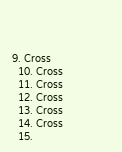9. Cross
  10. Cross
  11. Cross
  12. Cross
  13. Cross
  14. Cross
  15.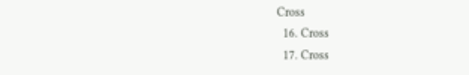Cross
  16. Cross
  17. Cross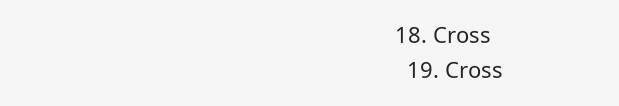18. Cross
  19. Cross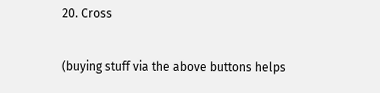20. Cross

(buying stuff via the above buttons helps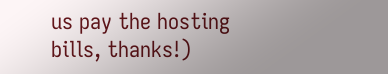us pay the hosting bills, thanks!)